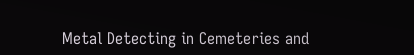Metal Detecting in Cemeteries and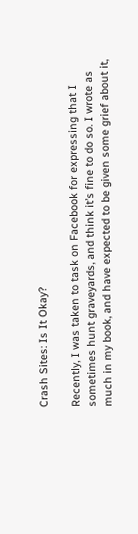Crash Sites: Is It Okay?

Recently, I was taken to task on Facebook for expressing that I sometimes hunt graveyards, and think it’s fine to do so. I wrote as much in my book, and have expected to be given some grief about it,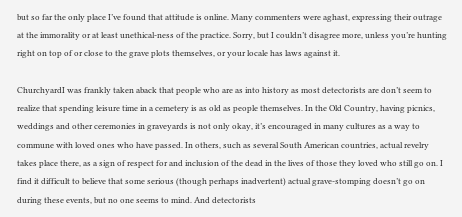but so far the only place I’ve found that attitude is online. Many commenters were aghast, expressing their outrage at the immorality or at least unethical-ness of the practice. Sorry, but I couldn’t disagree more, unless you’re hunting right on top of or close to the grave plots themselves, or your locale has laws against it.

ChurchyardI was frankly taken aback that people who are as into history as most detectorists are don’t seem to realize that spending leisure time in a cemetery is as old as people themselves. In the Old Country, having picnics, weddings and other ceremonies in graveyards is not only okay, it’s encouraged in many cultures as a way to commune with loved ones who have passed. In others, such as several South American countries, actual revelry takes place there, as a sign of respect for and inclusion of the dead in the lives of those they loved who still go on. I find it difficult to believe that some serious (though perhaps inadvertent) actual grave-stomping doesn’t go on during these events, but no one seems to mind. And detectorists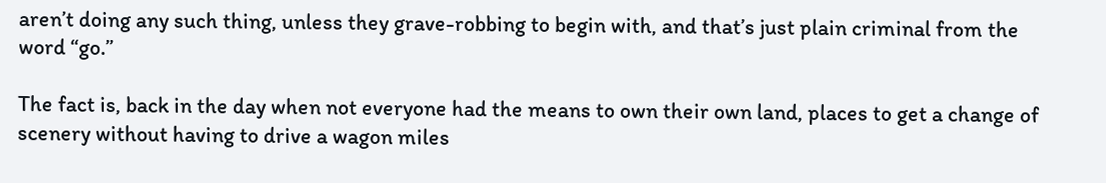aren’t doing any such thing, unless they grave-robbing to begin with, and that’s just plain criminal from the word “go.”

The fact is, back in the day when not everyone had the means to own their own land, places to get a change of scenery without having to drive a wagon miles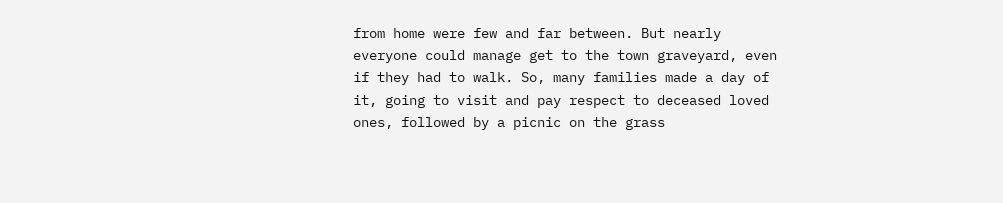from home were few and far between. But nearly everyone could manage get to the town graveyard, even if they had to walk. So, many families made a day of it, going to visit and pay respect to deceased loved ones, followed by a picnic on the grass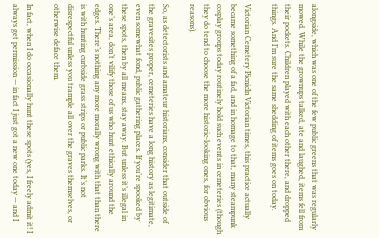alongside, which was one of the few public greens that was regularly mowed. While the grownups talked, ate and laughed, items fell from their pockets. Children played with each other there, and dropped things. And I’m sure the same shedding of items goes on today.

Victorian Cemetery PicnicIn Victorian times, this practice actually became something of a fad, and in homage to that, many steampunk cosplay groups today routinely hold such events in cemeteries (though they do tend to choose the more historic-looking ones, for obvious reasons).

So, as detectorists and amateur historians, consider that outside of the gravesites proper, cemeteries have a long history as legitimate, even somewhat fond, public gathering places. If you’re spooked by these spots, then by all means, stay away. But unless it’s illegal in one’s area, don’t vilify those of us who hunt ethically around the edges. There’s nothing any more morally wrong with that than there is with hunting curbside grass strips or public parks. It’s not disrespectful unless you trample all over the graves themselves, or otherwise deface them.

In fact, when I do occasionally hunt these spots (yes, I freely admit it! I always get permission — in fact I just got a new one today — and I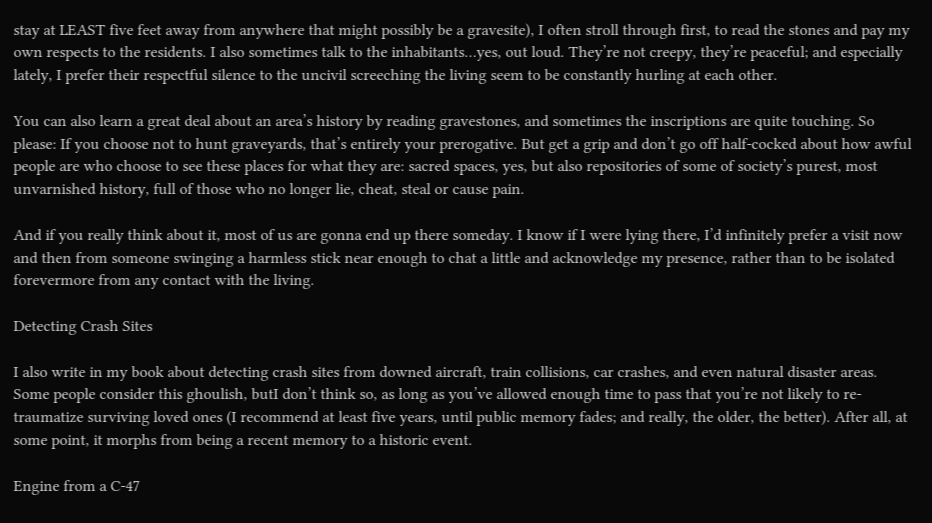stay at LEAST five feet away from anywhere that might possibly be a gravesite), I often stroll through first, to read the stones and pay my own respects to the residents. I also sometimes talk to the inhabitants…yes, out loud. They’re not creepy, they’re peaceful; and especially lately, I prefer their respectful silence to the uncivil screeching the living seem to be constantly hurling at each other.

You can also learn a great deal about an area’s history by reading gravestones, and sometimes the inscriptions are quite touching. So please: If you choose not to hunt graveyards, that’s entirely your prerogative. But get a grip and don’t go off half-cocked about how awful people are who choose to see these places for what they are: sacred spaces, yes, but also repositories of some of society’s purest, most unvarnished history, full of those who no longer lie, cheat, steal or cause pain.

And if you really think about it, most of us are gonna end up there someday. I know if I were lying there, I’d infinitely prefer a visit now and then from someone swinging a harmless stick near enough to chat a little and acknowledge my presence, rather than to be isolated forevermore from any contact with the living.

Detecting Crash Sites

I also write in my book about detecting crash sites from downed aircraft, train collisions, car crashes, and even natural disaster areas. Some people consider this ghoulish, butI don’t think so, as long as you’ve allowed enough time to pass that you’re not likely to re-traumatize surviving loved ones (I recommend at least five years, until public memory fades; and really, the older, the better). After all, at some point, it morphs from being a recent memory to a historic event.

Engine from a C-47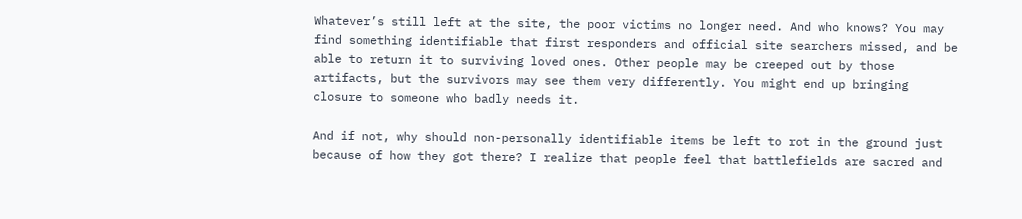Whatever’s still left at the site, the poor victims no longer need. And who knows? You may find something identifiable that first responders and official site searchers missed, and be able to return it to surviving loved ones. Other people may be creeped out by those artifacts, but the survivors may see them very differently. You might end up bringing closure to someone who badly needs it.

And if not, why should non-personally identifiable items be left to rot in the ground just because of how they got there? I realize that people feel that battlefields are sacred and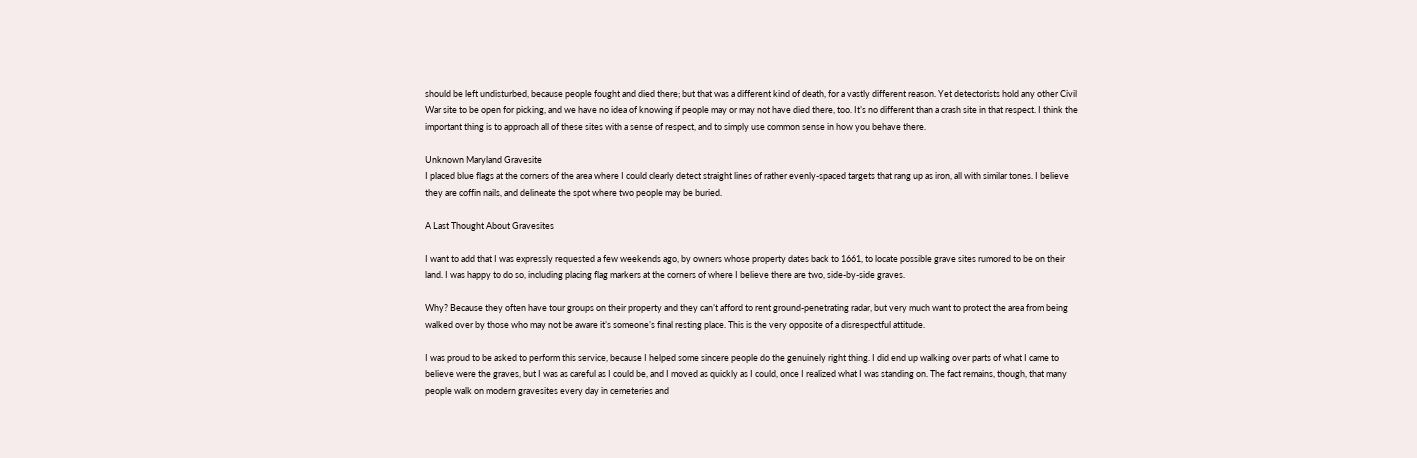should be left undisturbed, because people fought and died there; but that was a different kind of death, for a vastly different reason. Yet detectorists hold any other Civil War site to be open for picking, and we have no idea of knowing if people may or may not have died there, too. It’s no different than a crash site in that respect. I think the important thing is to approach all of these sites with a sense of respect, and to simply use common sense in how you behave there.

Unknown Maryland Gravesite
I placed blue flags at the corners of the area where I could clearly detect straight lines of rather evenly-spaced targets that rang up as iron, all with similar tones. I believe they are coffin nails, and delineate the spot where two people may be buried.

A Last Thought About Gravesites

I want to add that I was expressly requested a few weekends ago, by owners whose property dates back to 1661, to locate possible grave sites rumored to be on their land. I was happy to do so, including placing flag markers at the corners of where I believe there are two, side-by-side graves.

Why? Because they often have tour groups on their property and they can’t afford to rent ground-penetrating radar, but very much want to protect the area from being walked over by those who may not be aware it’s someone’s final resting place. This is the very opposite of a disrespectful attitude.

I was proud to be asked to perform this service, because I helped some sincere people do the genuinely right thing. I did end up walking over parts of what I came to believe were the graves, but I was as careful as I could be, and I moved as quickly as I could, once I realized what I was standing on. The fact remains, though, that many people walk on modern gravesites every day in cemeteries and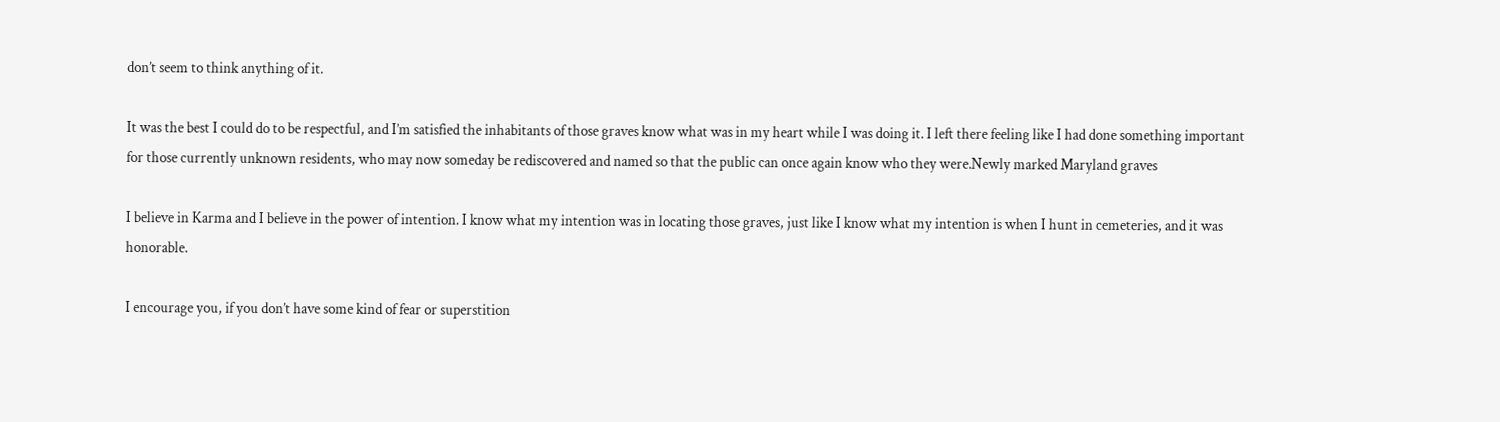don’t seem to think anything of it.

It was the best I could do to be respectful, and I’m satisfied the inhabitants of those graves know what was in my heart while I was doing it. I left there feeling like I had done something important for those currently unknown residents, who may now someday be rediscovered and named so that the public can once again know who they were.Newly marked Maryland graves

I believe in Karma and I believe in the power of intention. I know what my intention was in locating those graves, just like I know what my intention is when I hunt in cemeteries, and it was honorable.

I encourage you, if you don’t have some kind of fear or superstition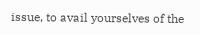issue, to avail yourselves of the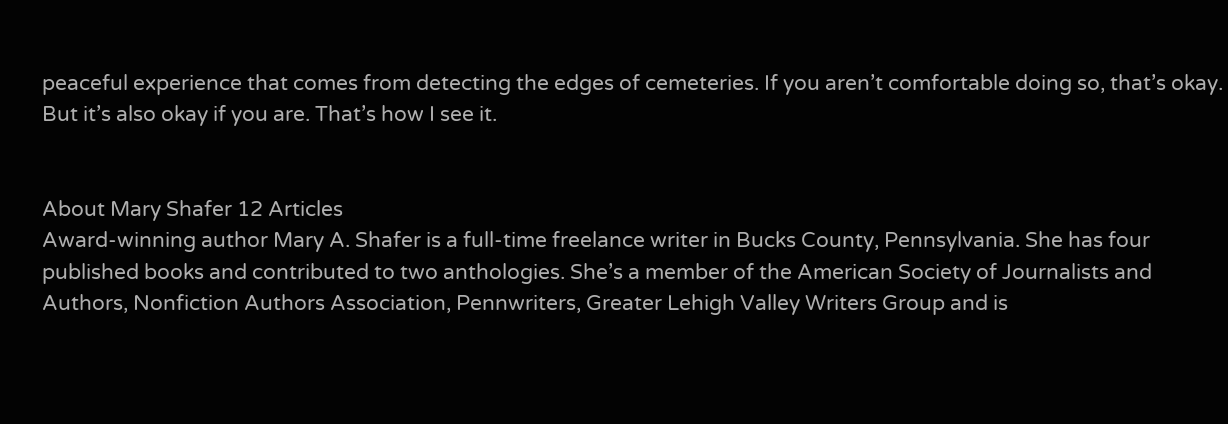peaceful experience that comes from detecting the edges of cemeteries. If you aren’t comfortable doing so, that’s okay. But it’s also okay if you are. That’s how I see it.


About Mary Shafer 12 Articles
Award-winning author Mary A. Shafer is a full-time freelance writer in Bucks County, Pennsylvania. She has four published books and contributed to two anthologies. She’s a member of the American Society of Journalists and Authors, Nonfiction Authors Association, Pennwriters, Greater Lehigh Valley Writers Group and is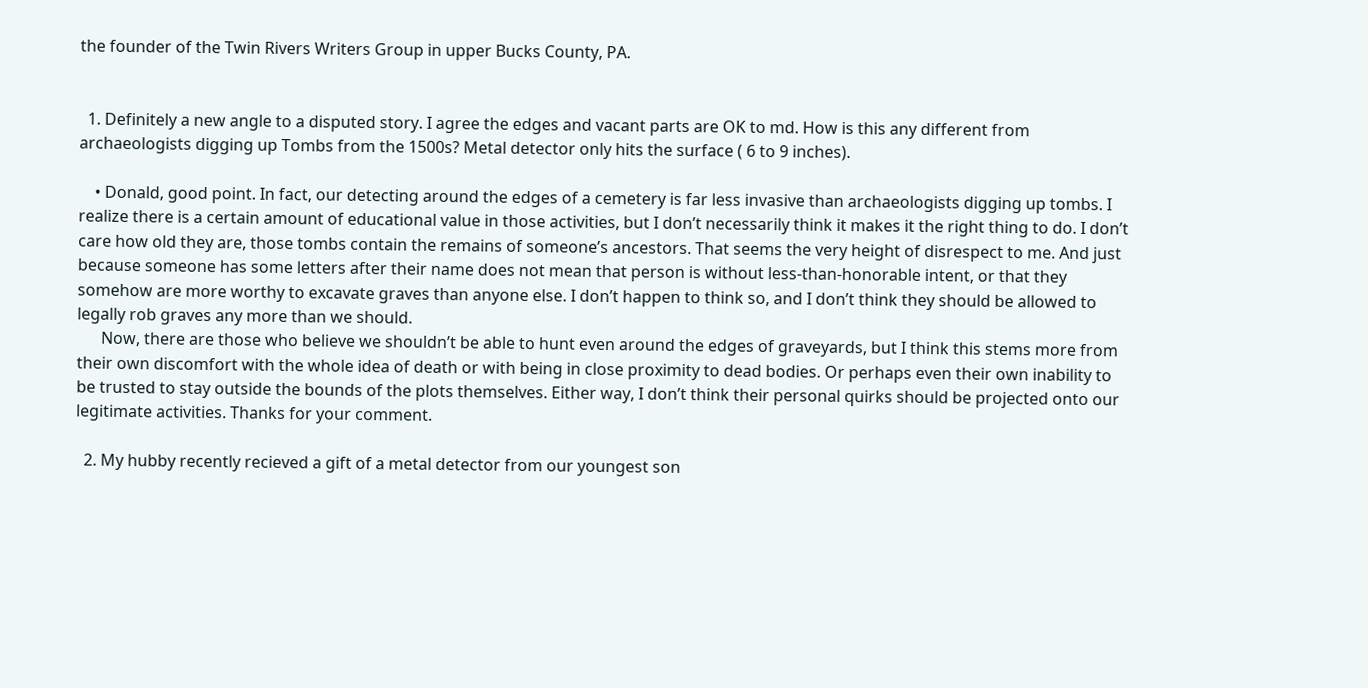the founder of the Twin Rivers Writers Group in upper Bucks County, PA.


  1. Definitely a new angle to a disputed story. I agree the edges and vacant parts are OK to md. How is this any different from archaeologists digging up Tombs from the 1500s? Metal detector only hits the surface ( 6 to 9 inches).

    • Donald, good point. In fact, our detecting around the edges of a cemetery is far less invasive than archaeologists digging up tombs. I realize there is a certain amount of educational value in those activities, but I don’t necessarily think it makes it the right thing to do. I don’t care how old they are, those tombs contain the remains of someone’s ancestors. That seems the very height of disrespect to me. And just because someone has some letters after their name does not mean that person is without less-than-honorable intent, or that they somehow are more worthy to excavate graves than anyone else. I don’t happen to think so, and I don’t think they should be allowed to legally rob graves any more than we should.
      Now, there are those who believe we shouldn’t be able to hunt even around the edges of graveyards, but I think this stems more from their own discomfort with the whole idea of death or with being in close proximity to dead bodies. Or perhaps even their own inability to be trusted to stay outside the bounds of the plots themselves. Either way, I don’t think their personal quirks should be projected onto our legitimate activities. Thanks for your comment.

  2. My hubby recently recieved a gift of a metal detector from our youngest son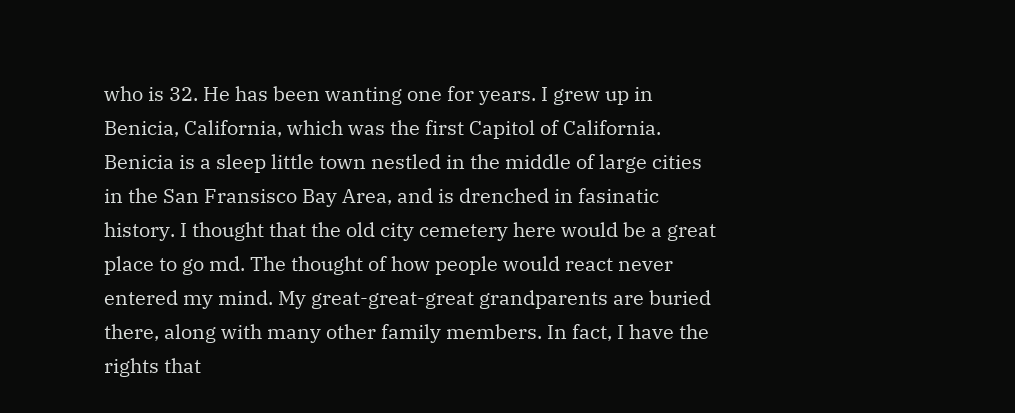who is 32. He has been wanting one for years. I grew up in Benicia, California, which was the first Capitol of California. Benicia is a sleep little town nestled in the middle of large cities in the San Fransisco Bay Area, and is drenched in fasinatic history. I thought that the old city cemetery here would be a great place to go md. The thought of how people would react never entered my mind. My great-great-great grandparents are buried there, along with many other family members. In fact, I have the rights that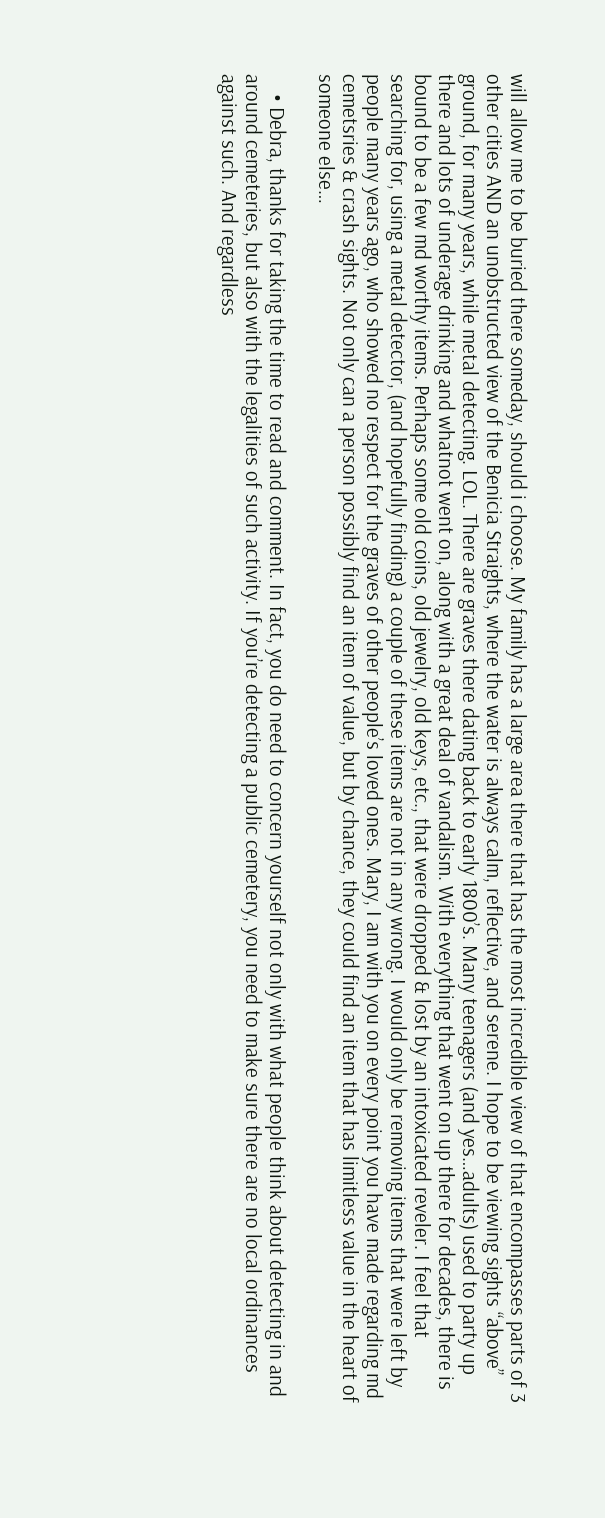will allow me to be buried there someday, should i choose. My family has a large area there that has the most incredible view of that encompasses parts of 3 other cities AND an unobstructed view of the Benicia Straights, where the water is always calm, reflective, and serene. I hope to be viewing sights “above” ground, for many years, while metal detecting. LOL. There are graves there dating back to early 1800’s. Many teenagers (and yes…adults) used to party up there and lots of underage drinking and whatnot went on, along with a great deal of vandalism. With everything that went on up there for decades, there is bound to be a few md worthy items. Perhaps some old coins, old jewelry, old keys, etc., that were dropped & lost by an intoxicated reveler. I feel that searching for, using a metal detector, (and hopefully finding) a couple of these items are not in any wrong. I would only be removing items that were left by people many years ago, who showed no respect for the graves of other people’s loved ones. Mary, I am with you on every point you have made regarding md cemetsries & crash sights. Not only can a person possibly find an item of value, but by chance, they could find an item that has limitless value in the heart of someone else…

    • Debra, thanks for taking the time to read and comment. In fact, you do need to concern yourself not only with what people think about detecting in and around cemeteries, but also with the legalities of such activity. If you’re detecting a public cemetery, you need to make sure there are no local ordinances against such. And regardless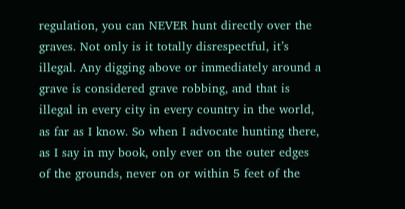regulation, you can NEVER hunt directly over the graves. Not only is it totally disrespectful, it’s illegal. Any digging above or immediately around a grave is considered grave robbing, and that is illegal in every city in every country in the world, as far as I know. So when I advocate hunting there, as I say in my book, only ever on the outer edges of the grounds, never on or within 5 feet of the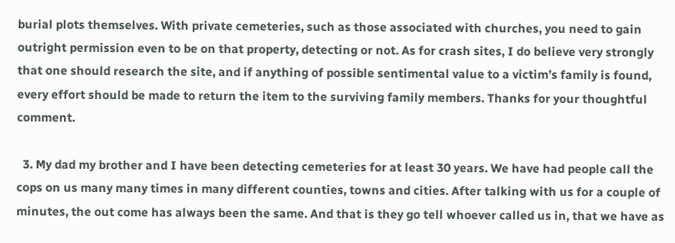burial plots themselves. With private cemeteries, such as those associated with churches, you need to gain outright permission even to be on that property, detecting or not. As for crash sites, I do believe very strongly that one should research the site, and if anything of possible sentimental value to a victim’s family is found, every effort should be made to return the item to the surviving family members. Thanks for your thoughtful comment.

  3. My dad my brother and I have been detecting cemeteries for at least 30 years. We have had people call the cops on us many many times in many different counties, towns and cities. After talking with us for a couple of minutes, the out come has always been the same. And that is they go tell whoever called us in, that we have as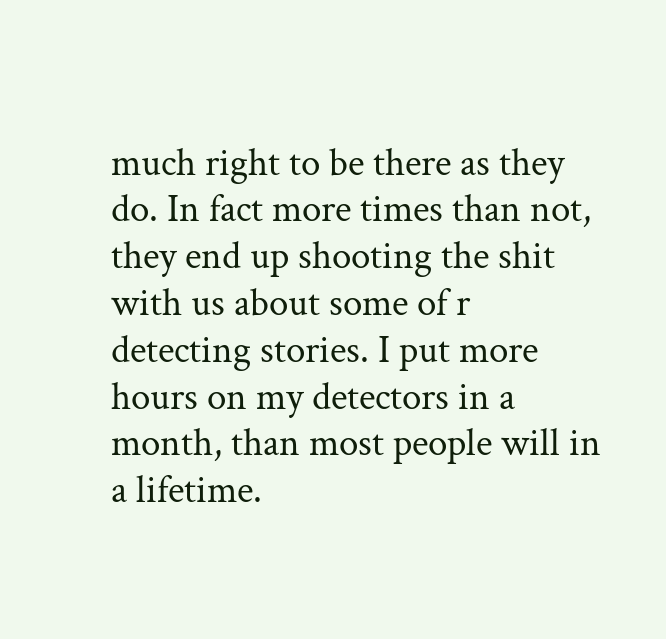much right to be there as they do. In fact more times than not, they end up shooting the shit with us about some of r detecting stories. I put more hours on my detectors in a month, than most people will in a lifetime.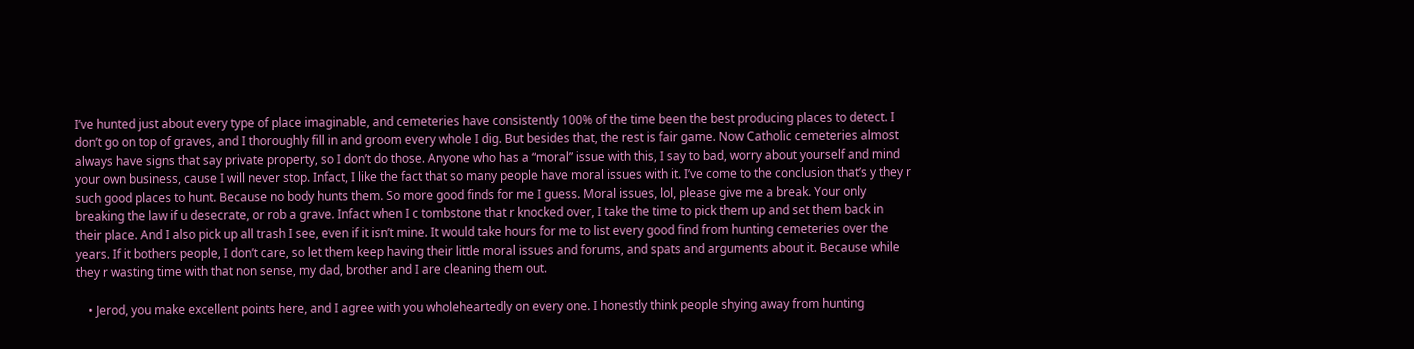I’ve hunted just about every type of place imaginable, and cemeteries have consistently 100% of the time been the best producing places to detect. I don’t go on top of graves, and I thoroughly fill in and groom every whole I dig. But besides that, the rest is fair game. Now Catholic cemeteries almost always have signs that say private property, so I don’t do those. Anyone who has a “moral” issue with this, I say to bad, worry about yourself and mind your own business, cause I will never stop. Infact, I like the fact that so many people have moral issues with it. I’ve come to the conclusion that’s y they r such good places to hunt. Because no body hunts them. So more good finds for me I guess. Moral issues, lol, please give me a break. Your only breaking the law if u desecrate, or rob a grave. Infact when I c tombstone that r knocked over, I take the time to pick them up and set them back in their place. And I also pick up all trash I see, even if it isn’t mine. It would take hours for me to list every good find from hunting cemeteries over the years. If it bothers people, I don’t care, so let them keep having their little moral issues and forums, and spats and arguments about it. Because while they r wasting time with that non sense, my dad, brother and I are cleaning them out.

    • Jerod, you make excellent points here, and I agree with you wholeheartedly on every one. I honestly think people shying away from hunting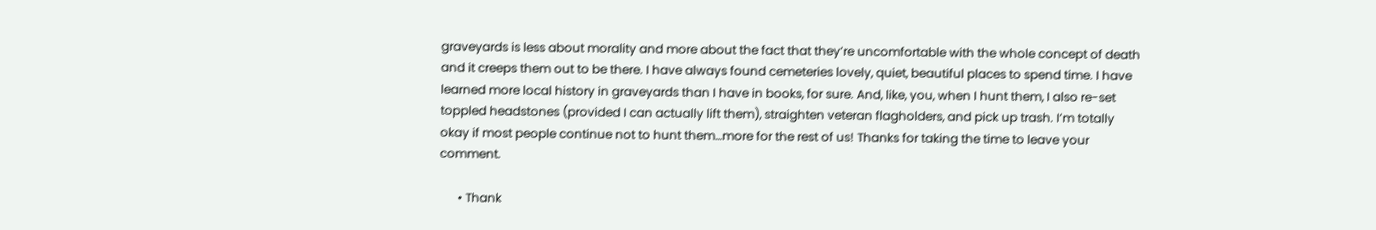graveyards is less about morality and more about the fact that they’re uncomfortable with the whole concept of death and it creeps them out to be there. I have always found cemeteries lovely, quiet, beautiful places to spend time. I have learned more local history in graveyards than I have in books, for sure. And, like, you, when I hunt them, I also re-set toppled headstones (provided I can actually lift them), straighten veteran flagholders, and pick up trash. I’m totally okay if most people continue not to hunt them…more for the rest of us! Thanks for taking the time to leave your comment.

      • Thank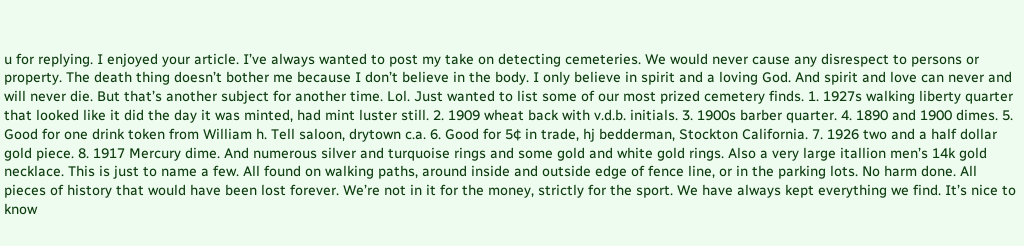u for replying. I enjoyed your article. I’ve always wanted to post my take on detecting cemeteries. We would never cause any disrespect to persons or property. The death thing doesn’t bother me because I don’t believe in the body. I only believe in spirit and a loving God. And spirit and love can never and will never die. But that’s another subject for another time. Lol. Just wanted to list some of our most prized cemetery finds. 1. 1927s walking liberty quarter that looked like it did the day it was minted, had mint luster still. 2. 1909 wheat back with v.d.b. initials. 3. 1900s barber quarter. 4. 1890 and 1900 dimes. 5. Good for one drink token from William h. Tell saloon, drytown c.a. 6. Good for 5¢ in trade, hj bedderman, Stockton California. 7. 1926 two and a half dollar gold piece. 8. 1917 Mercury dime. And numerous silver and turquoise rings and some gold and white gold rings. Also a very large itallion men’s 14k gold necklace. This is just to name a few. All found on walking paths, around inside and outside edge of fence line, or in the parking lots. No harm done. All pieces of history that would have been lost forever. We’re not in it for the money, strictly for the sport. We have always kept everything we find. It’s nice to know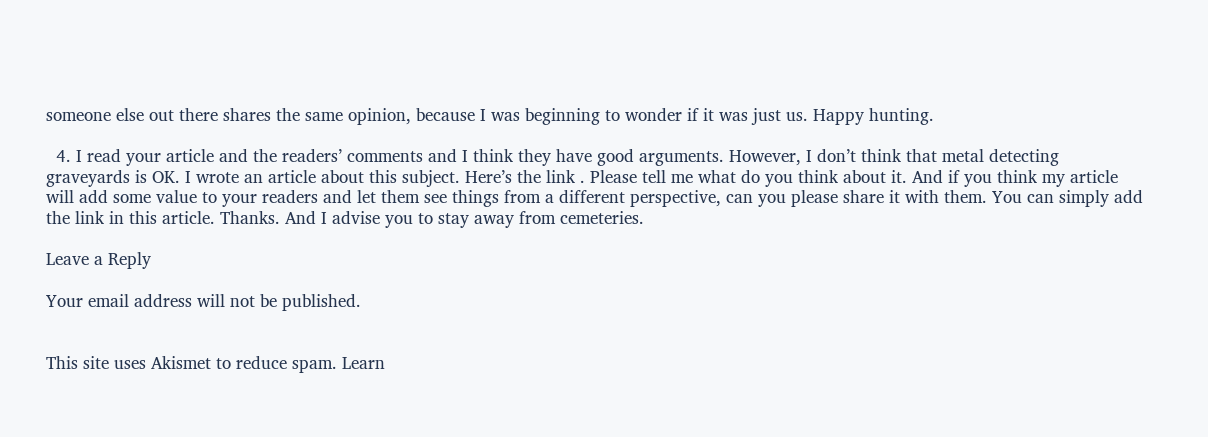someone else out there shares the same opinion, because I was beginning to wonder if it was just us. Happy hunting.

  4. I read your article and the readers’ comments and I think they have good arguments. However, I don’t think that metal detecting graveyards is OK. I wrote an article about this subject. Here’s the link . Please tell me what do you think about it. And if you think my article will add some value to your readers and let them see things from a different perspective, can you please share it with them. You can simply add the link in this article. Thanks. And I advise you to stay away from cemeteries.

Leave a Reply

Your email address will not be published.


This site uses Akismet to reduce spam. Learn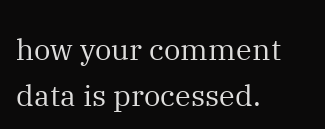how your comment data is processed.